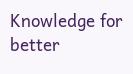Knowledge for better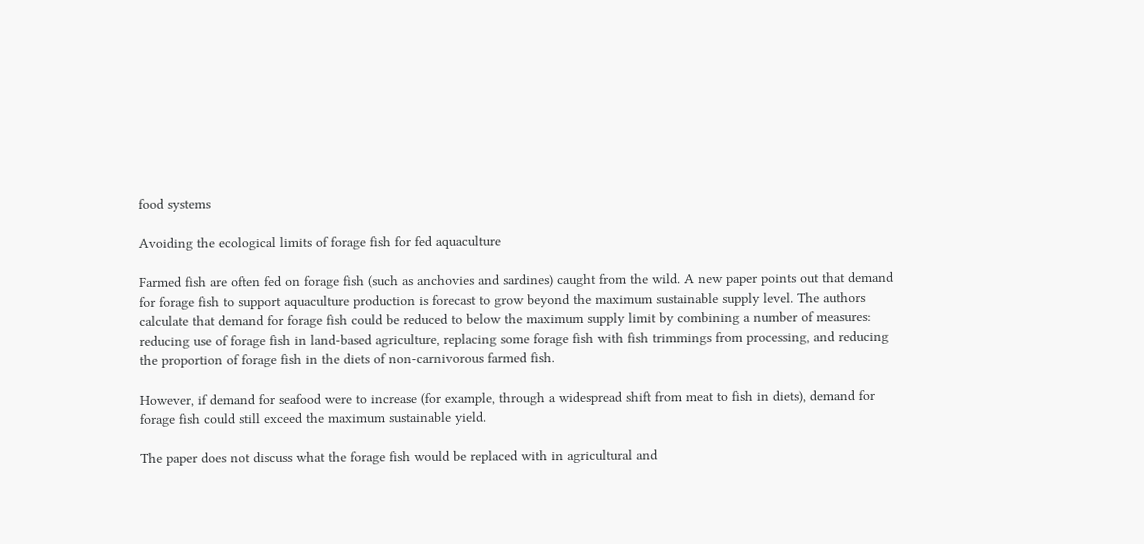food systems

Avoiding the ecological limits of forage fish for fed aquaculture

Farmed fish are often fed on forage fish (such as anchovies and sardines) caught from the wild. A new paper points out that demand for forage fish to support aquaculture production is forecast to grow beyond the maximum sustainable supply level. The authors calculate that demand for forage fish could be reduced to below the maximum supply limit by combining a number of measures: reducing use of forage fish in land-based agriculture, replacing some forage fish with fish trimmings from processing, and reducing the proportion of forage fish in the diets of non-carnivorous farmed fish.

However, if demand for seafood were to increase (for example, through a widespread shift from meat to fish in diets), demand for forage fish could still exceed the maximum sustainable yield.

The paper does not discuss what the forage fish would be replaced with in agricultural and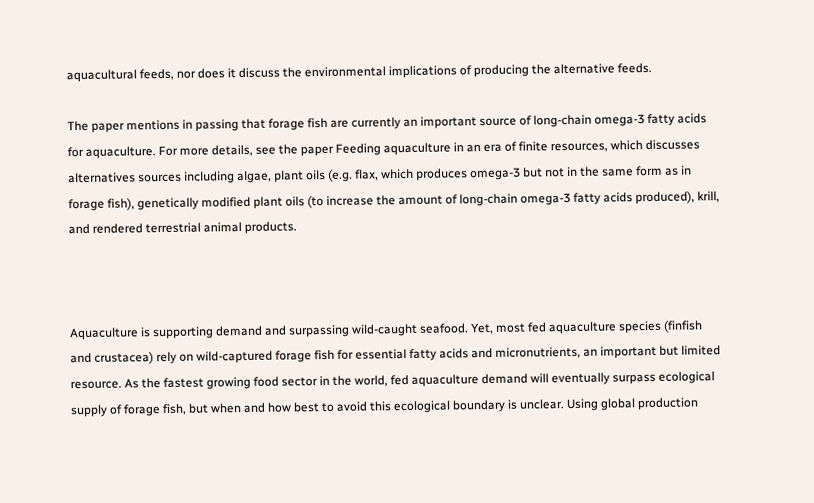aquacultural feeds, nor does it discuss the environmental implications of producing the alternative feeds.

The paper mentions in passing that forage fish are currently an important source of long-chain omega-3 fatty acids for aquaculture. For more details, see the paper Feeding aquaculture in an era of finite resources, which discusses alternatives sources including algae, plant oils (e.g. flax, which produces omega-3 but not in the same form as in forage fish), genetically modified plant oils (to increase the amount of long-chain omega-3 fatty acids produced), krill, and rendered terrestrial animal products.



Aquaculture is supporting demand and surpassing wild-caught seafood. Yet, most fed aquaculture species (finfish and crustacea) rely on wild-captured forage fish for essential fatty acids and micronutrients, an important but limited resource. As the fastest growing food sector in the world, fed aquaculture demand will eventually surpass ecological supply of forage fish, but when and how best to avoid this ecological boundary is unclear. Using global production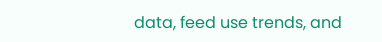data, feed use trends, and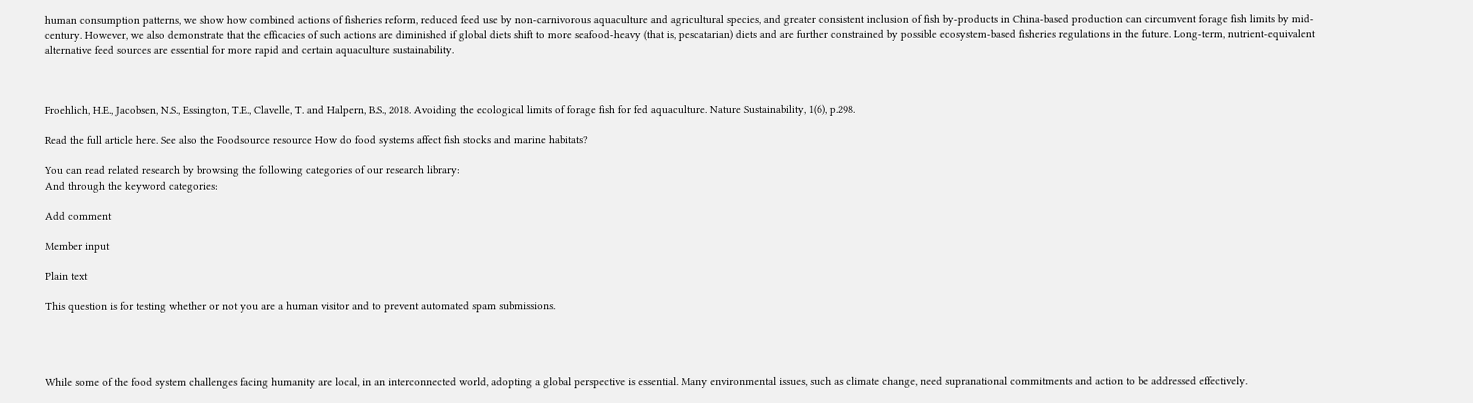human consumption patterns, we show how combined actions of fisheries reform, reduced feed use by non-carnivorous aquaculture and agricultural species, and greater consistent inclusion of fish by-products in China-based production can circumvent forage fish limits by mid-century. However, we also demonstrate that the efficacies of such actions are diminished if global diets shift to more seafood-heavy (that is, pescatarian) diets and are further constrained by possible ecosystem-based fisheries regulations in the future. Long-term, nutrient-equivalent alternative feed sources are essential for more rapid and certain aquaculture sustainability.



Froehlich, H.E., Jacobsen, N.S., Essington, T.E., Clavelle, T. and Halpern, B.S., 2018. Avoiding the ecological limits of forage fish for fed aquaculture. Nature Sustainability, 1(6), p.298.

Read the full article here. See also the Foodsource resource How do food systems affect fish stocks and marine habitats?

You can read related research by browsing the following categories of our research library:
And through the keyword categories:

Add comment

Member input

Plain text

This question is for testing whether or not you are a human visitor and to prevent automated spam submissions.




While some of the food system challenges facing humanity are local, in an interconnected world, adopting a global perspective is essential. Many environmental issues, such as climate change, need supranational commitments and action to be addressed effectively.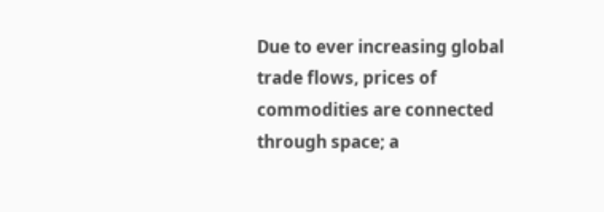Due to ever increasing global trade flows, prices of commodities are connected through space; a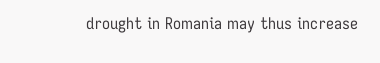drought in Romania may thus increase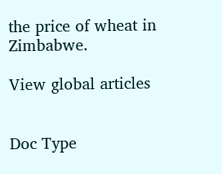the price of wheat in Zimbabwe.

View global articles


Doc Type